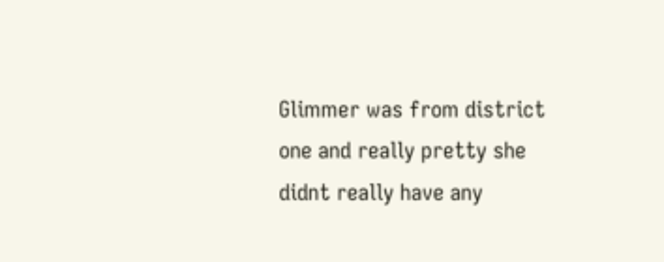Glimmer was from district one and really pretty she didnt really have any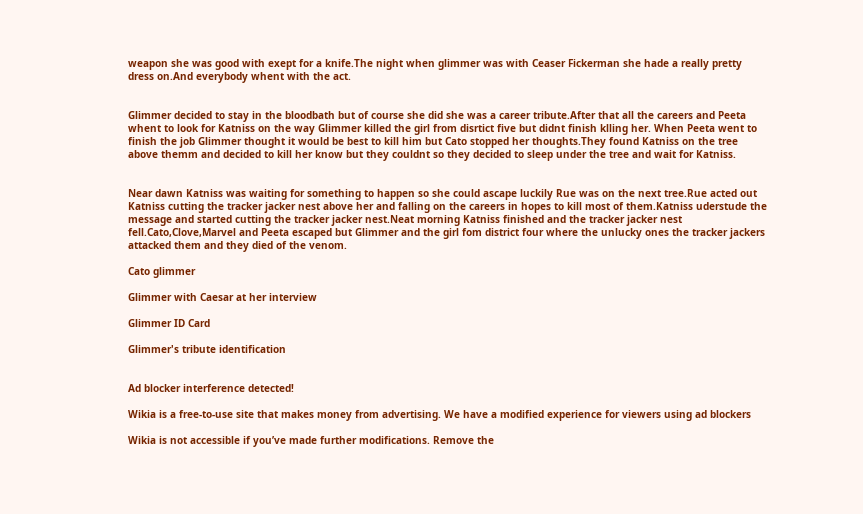weapon she was good with exept for a knife.The night when glimmer was with Ceaser Fickerman she hade a really pretty dress on.And everybody whent with the act.


Glimmer decided to stay in the bloodbath but of course she did she was a career tribute.After that all the careers and Peeta whent to look for Katniss on the way Glimmer killed the girl from disrtict five but didnt finish klling her. When Peeta went to finish the job Glimmer thought it would be best to kill him but Cato stopped her thoughts.They found Katniss on the tree above themm and decided to kill her know but they couldnt so they decided to sleep under the tree and wait for Katniss.


Near dawn Katniss was waiting for something to happen so she could ascape luckily Rue was on the next tree.Rue acted out Katniss cutting the tracker jacker nest above her and falling on the careers in hopes to kill most of them.Katniss uderstude the message and started cutting the tracker jacker nest.Neat morning Katniss finished and the tracker jacker nest fell.Cato,Clove,Marvel and Peeta escaped but Glimmer and the girl fom district four where the unlucky ones the tracker jackers attacked them and they died of the venom.

Cato glimmer

Glimmer with Caesar at her interview

Glimmer ID Card

Glimmer's tribute identification


Ad blocker interference detected!

Wikia is a free-to-use site that makes money from advertising. We have a modified experience for viewers using ad blockers

Wikia is not accessible if you’ve made further modifications. Remove the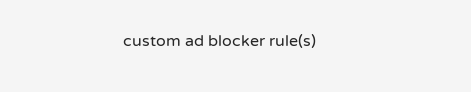custom ad blocker rule(s)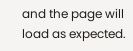and the page will load as expected.